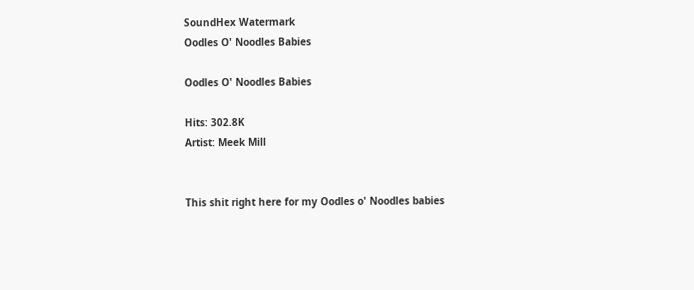SoundHex Watermark
Oodles O' Noodles Babies

Oodles O' Noodles Babies

Hits: 302.8K
Artist: Meek Mill


This shit right here for my Oodles o' Noodles babies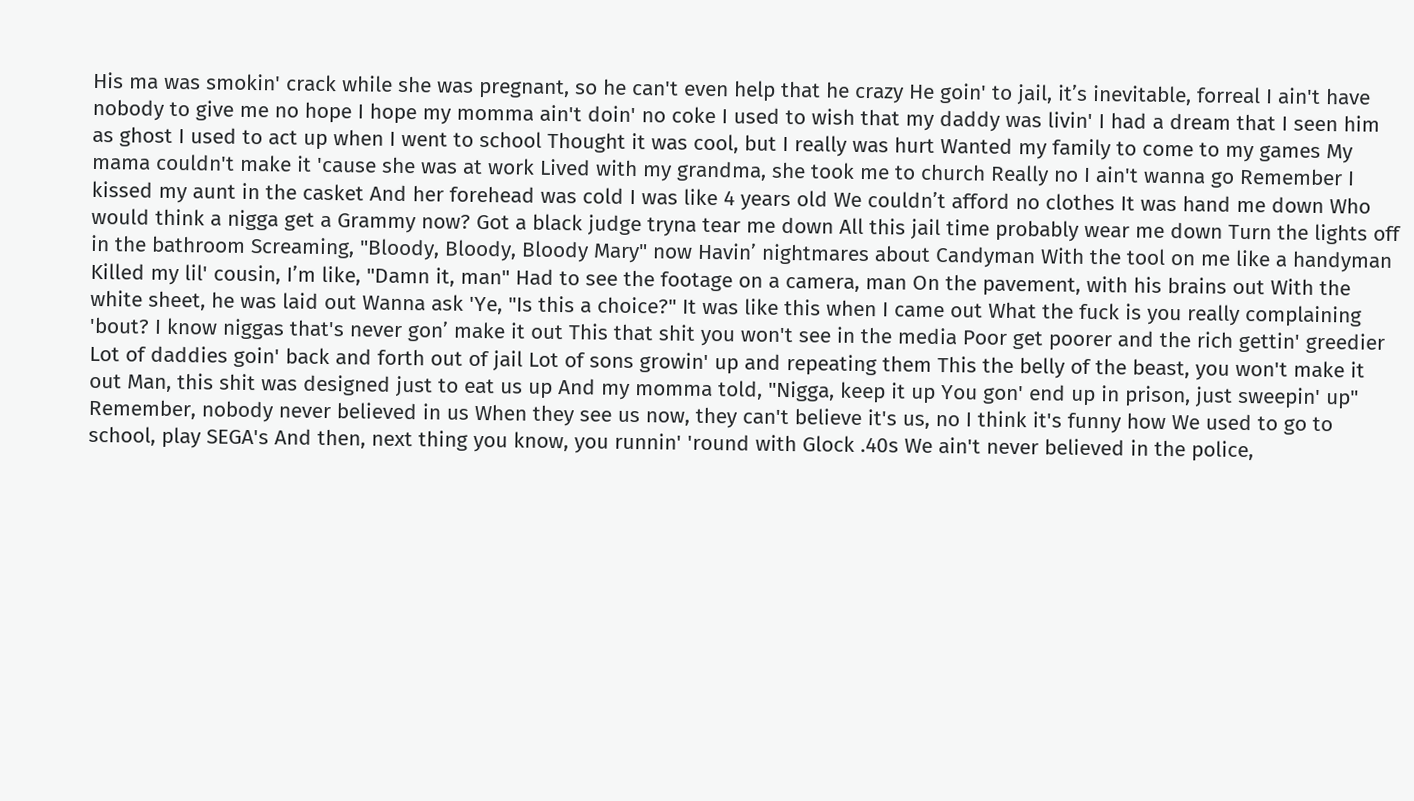His ma was smokin' crack while she was pregnant, so he can't even help that he crazy He goin' to jail, it’s inevitable, forreal I ain't have nobody to give me no hope I hope my momma ain't doin' no coke I used to wish that my daddy was livin' I had a dream that I seen him as ghost I used to act up when I went to school Thought it was cool, but I really was hurt Wanted my family to come to my games My mama couldn't make it 'cause she was at work Lived with my grandma, she took me to church Really no I ain't wanna go Remember I kissed my aunt in the casket And her forehead was cold I was like 4 years old We couldn’t afford no clothes It was hand me down Who would think a nigga get a Grammy now? Got a black judge tryna tear me down All this jail time probably wear me down Turn the lights off in the bathroom Screaming, "Bloody, Bloody, Bloody Mary" now Havin’ nightmares about Candyman With the tool on me like a handyman Killed my lil' cousin, I’m like, "Damn it, man" Had to see the footage on a camera, man On the pavement, with his brains out With the white sheet, he was laid out Wanna ask 'Ye, "Is this a choice?" It was like this when I came out What the fuck is you really complaining 'bout? I know niggas that's never gon’ make it out This that shit you won't see in the media Poor get poorer and the rich gettin' greedier Lot of daddies goin' back and forth out of jail Lot of sons growin' up and repeating them This the belly of the beast, you won't make it out Man, this shit was designed just to eat us up And my momma told, "Nigga, keep it up You gon' end up in prison, just sweepin' up" Remember, nobody never believed in us When they see us now, they can't believe it's us, no I think it's funny how We used to go to school, play SEGA's And then, next thing you know, you runnin' 'round with Glock .40s We ain't never believed in the police,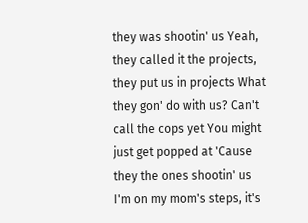they was shootin' us Yeah, they called it the projects, they put us in projects What they gon' do with us? Can't call the cops yet You might just get popped at 'Cause they the ones shootin' us I'm on my mom's steps, it's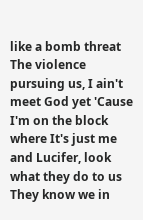like a bomb threat The violence pursuing us, I ain't meet God yet 'Cause I'm on the block where It's just me and Lucifer, look what they do to us They know we in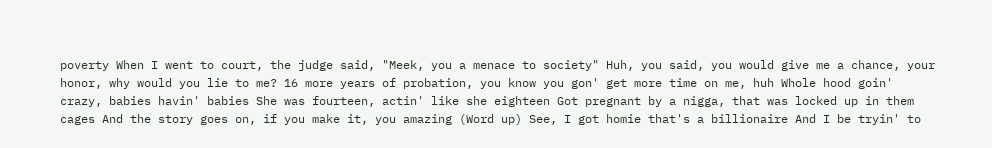poverty When I went to court, the judge said, "Meek, you a menace to society" Huh, you said, you would give me a chance, your honor, why would you lie to me? 16 more years of probation, you know you gon' get more time on me, huh Whole hood goin' crazy, babies havin' babies She was fourteen, actin' like she eighteen Got pregnant by a nigga, that was locked up in them cages And the story goes on, if you make it, you amazing (Word up) See, I got homie that's a billionaire And I be tryin' to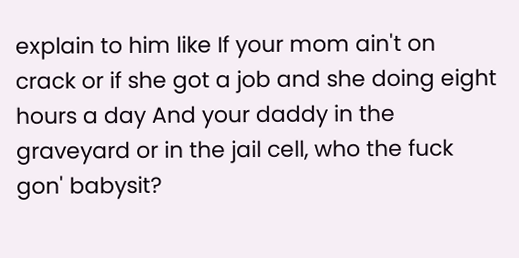explain to him like If your mom ain't on crack or if she got a job and she doing eight hours a day And your daddy in the graveyard or in the jail cell, who the fuck gon' babysit?